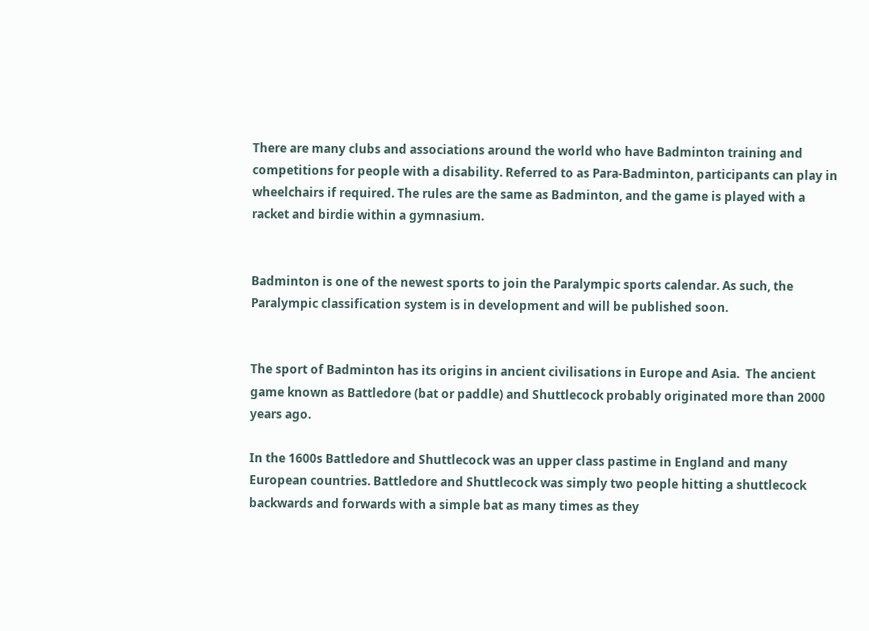There are many clubs and associations around the world who have Badminton training and competitions for people with a disability. Referred to as Para-Badminton, participants can play in wheelchairs if required. The rules are the same as Badminton, and the game is played with a racket and birdie within a gymnasium.


Badminton is one of the newest sports to join the Paralympic sports calendar. As such, the Paralympic classification system is in development and will be published soon.


The sport of Badminton has its origins in ancient civilisations in Europe and Asia.  The ancient game known as Battledore (bat or paddle) and Shuttlecock probably originated more than 2000 years ago.

In the 1600s Battledore and Shuttlecock was an upper class pastime in England and many European countries. Battledore and Shuttlecock was simply two people hitting a shuttlecock backwards and forwards with a simple bat as many times as they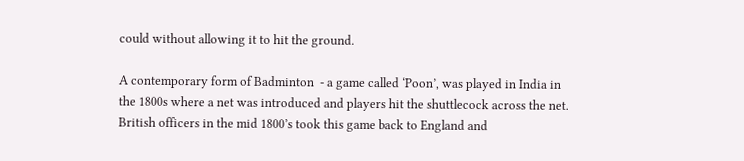could without allowing it to hit the ground.

A contemporary form of Badminton  - a game called ‘Poon’, was played in India in the 1800s where a net was introduced and players hit the shuttlecock across the net. British officers in the mid 1800’s took this game back to England and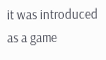it was introduced as a game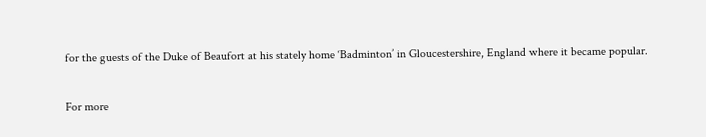for the guests of the Duke of Beaufort at his stately home ‘Badminton’ in Gloucestershire, England where it became popular.

For more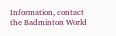Information, contact the Badminton World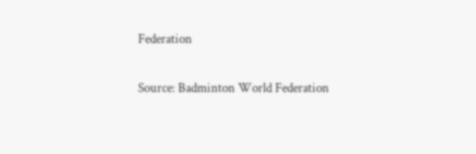Federation

Source: Badminton World Federation